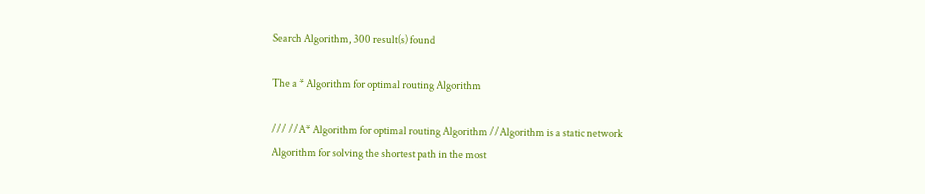Search Algorithm, 300 result(s) found

The a * Algorithm for optimal routing Algorithm

/// //A* Algorithm for optimal routing Algorithm //Algorithm is a static network Algorithm for solving the shortest path in the most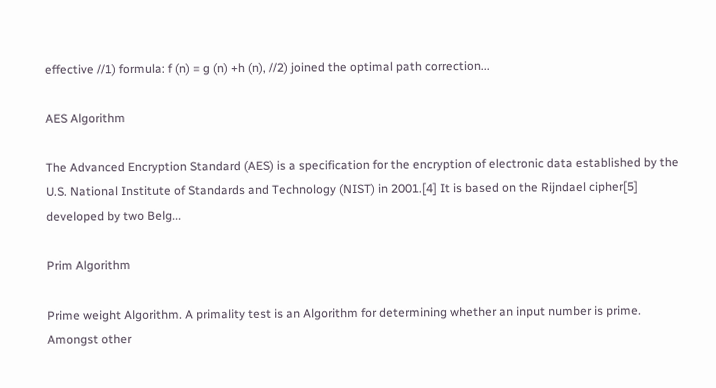effective //1) formula: f (n) = g (n) +h (n), //2) joined the optimal path correction...

AES Algorithm

The Advanced Encryption Standard (AES) is a specification for the encryption of electronic data established by the U.S. National Institute of Standards and Technology (NIST) in 2001.[4] It is based on the Rijndael cipher[5] developed by two Belg...

Prim Algorithm

Prime weight Algorithm. A primality test is an Algorithm for determining whether an input number is prime. Amongst other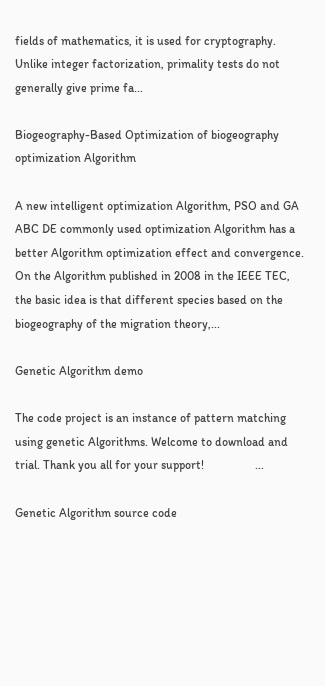fields of mathematics, it is used for cryptography. Unlike integer factorization, primality tests do not generally give prime fa...

Biogeography-Based Optimization of biogeography optimization Algorithm

A new intelligent optimization Algorithm, PSO and GA ABC DE commonly used optimization Algorithm has a better Algorithm optimization effect and convergence. On the Algorithm published in 2008 in the IEEE TEC, the basic idea is that different species based on the biogeography of the migration theory,...

Genetic Algorithm demo

The code project is an instance of pattern matching using genetic Algorithms. Welcome to download and trial. Thank you all for your support!                 ...

Genetic Algorithm source code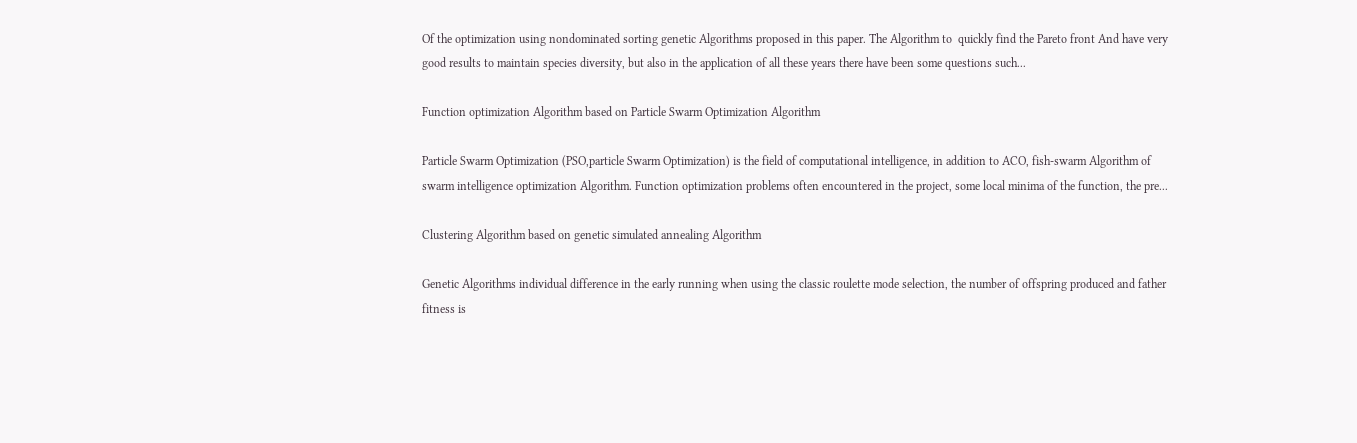Of the optimization using nondominated sorting genetic Algorithms proposed in this paper. The Algorithm to  quickly find the Pareto front And have very good results to maintain species diversity, but also in the application of all these years there have been some questions such...

Function optimization Algorithm based on Particle Swarm Optimization Algorithm

Particle Swarm Optimization (PSO,particle Swarm Optimization) is the field of computational intelligence, in addition to ACO, fish-swarm Algorithm of swarm intelligence optimization Algorithm. Function optimization problems often encountered in the project, some local minima of the function, the pre...

Clustering Algorithm based on genetic simulated annealing Algorithm

Genetic Algorithms individual difference in the early running when using the classic roulette mode selection, the number of offspring produced and father fitness is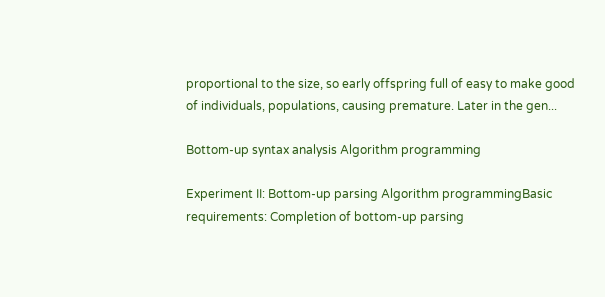proportional to the size, so early offspring full of easy to make good of individuals, populations, causing premature. Later in the gen...

Bottom-up syntax analysis Algorithm programming

Experiment II: Bottom-up parsing Algorithm programmingBasic requirements: Completion of bottom-up parsing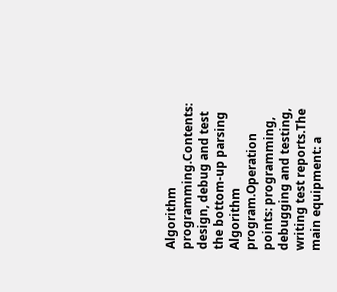Algorithm programming.Contents: design, debug and test the bottom-up parsing Algorithm program.Operation points: programming, debugging and testing, writing test reports.The main equipment: a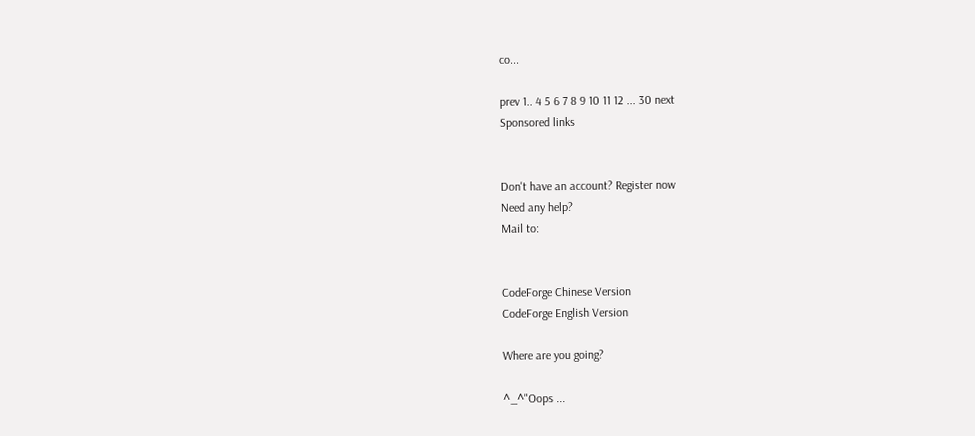co...

prev 1.. 4 5 6 7 8 9 10 11 12 ... 30 next
Sponsored links


Don't have an account? Register now
Need any help?
Mail to:


CodeForge Chinese Version
CodeForge English Version

Where are you going?

^_^"Oops ...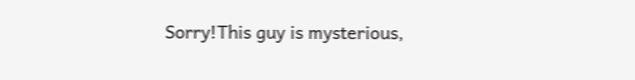Sorry!This guy is mysterious,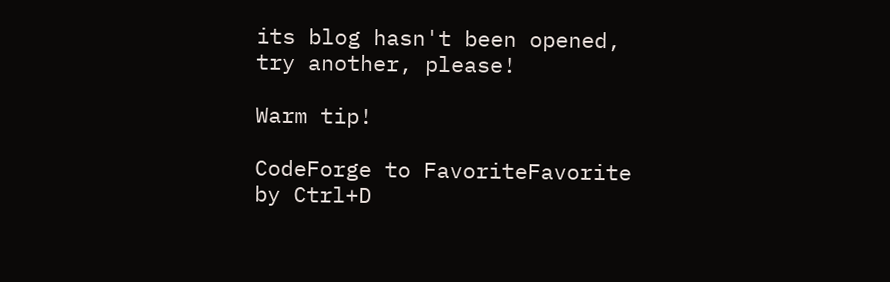its blog hasn't been opened, try another, please!

Warm tip!

CodeForge to FavoriteFavorite by Ctrl+D